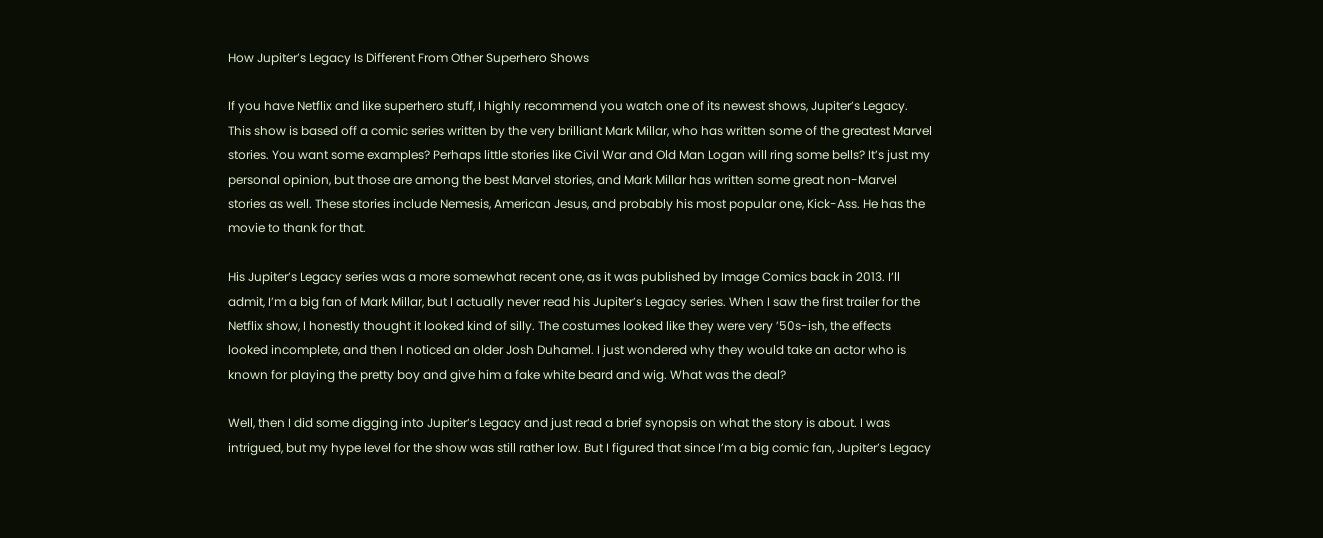How Jupiter’s Legacy Is Different From Other Superhero Shows

If you have Netflix and like superhero stuff, I highly recommend you watch one of its newest shows, Jupiter’s Legacy. This show is based off a comic series written by the very brilliant Mark Millar, who has written some of the greatest Marvel stories. You want some examples? Perhaps little stories like Civil War and Old Man Logan will ring some bells? It’s just my personal opinion, but those are among the best Marvel stories, and Mark Millar has written some great non-Marvel stories as well. These stories include Nemesis, American Jesus, and probably his most popular one, Kick-Ass. He has the movie to thank for that.

His Jupiter’s Legacy series was a more somewhat recent one, as it was published by Image Comics back in 2013. I’ll admit, I’m a big fan of Mark Millar, but I actually never read his Jupiter’s Legacy series. When I saw the first trailer for the Netflix show, I honestly thought it looked kind of silly. The costumes looked like they were very ’50s-ish, the effects looked incomplete, and then I noticed an older Josh Duhamel. I just wondered why they would take an actor who is known for playing the pretty boy and give him a fake white beard and wig. What was the deal?

Well, then I did some digging into Jupiter’s Legacy and just read a brief synopsis on what the story is about. I was intrigued, but my hype level for the show was still rather low. But I figured that since I’m a big comic fan, Jupiter’s Legacy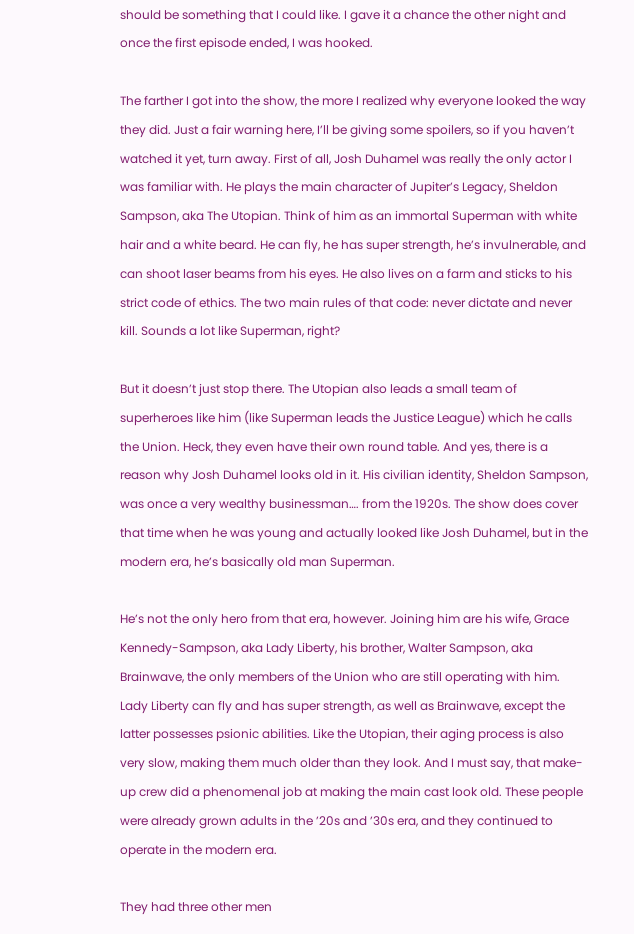should be something that I could like. I gave it a chance the other night and once the first episode ended, I was hooked.

The farther I got into the show, the more I realized why everyone looked the way they did. Just a fair warning here, I’ll be giving some spoilers, so if you haven’t watched it yet, turn away. First of all, Josh Duhamel was really the only actor I was familiar with. He plays the main character of Jupiter’s Legacy, Sheldon Sampson, aka The Utopian. Think of him as an immortal Superman with white hair and a white beard. He can fly, he has super strength, he’s invulnerable, and can shoot laser beams from his eyes. He also lives on a farm and sticks to his strict code of ethics. The two main rules of that code: never dictate and never kill. Sounds a lot like Superman, right?

But it doesn’t just stop there. The Utopian also leads a small team of superheroes like him (like Superman leads the Justice League) which he calls the Union. Heck, they even have their own round table. And yes, there is a reason why Josh Duhamel looks old in it. His civilian identity, Sheldon Sampson, was once a very wealthy businessman…. from the 1920s. The show does cover that time when he was young and actually looked like Josh Duhamel, but in the modern era, he’s basically old man Superman.

He’s not the only hero from that era, however. Joining him are his wife, Grace Kennedy-Sampson, aka Lady Liberty, his brother, Walter Sampson, aka Brainwave, the only members of the Union who are still operating with him. Lady Liberty can fly and has super strength, as well as Brainwave, except the latter possesses psionic abilities. Like the Utopian, their aging process is also very slow, making them much older than they look. And I must say, that make-up crew did a phenomenal job at making the main cast look old. These people were already grown adults in the ’20s and ’30s era, and they continued to operate in the modern era.

They had three other men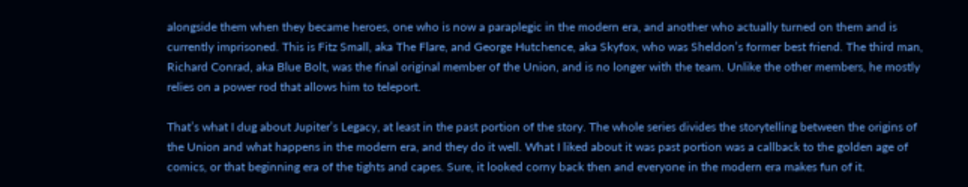alongside them when they became heroes, one who is now a paraplegic in the modern era, and another who actually turned on them and is currently imprisoned. This is Fitz Small, aka The Flare, and George Hutchence, aka Skyfox, who was Sheldon’s former best friend. The third man, Richard Conrad, aka Blue Bolt, was the final original member of the Union, and is no longer with the team. Unlike the other members, he mostly relies on a power rod that allows him to teleport.

That’s what I dug about Jupiter’s Legacy, at least in the past portion of the story. The whole series divides the storytelling between the origins of the Union and what happens in the modern era, and they do it well. What I liked about it was past portion was a callback to the golden age of comics, or that beginning era of the tights and capes. Sure, it looked corny back then and everyone in the modern era makes fun of it.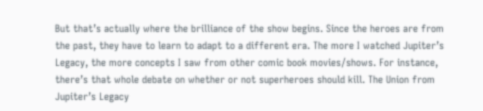But that’s actually where the brilliance of the show begins. Since the heroes are from the past, they have to learn to adapt to a different era. The more I watched Jupiter’s Legacy, the more concepts I saw from other comic book movies/shows. For instance, there’s that whole debate on whether or not superheroes should kill. The Union from Jupiter’s Legacy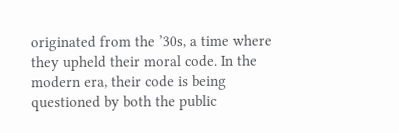originated from the ’30s, a time where they upheld their moral code. In the modern era, their code is being questioned by both the public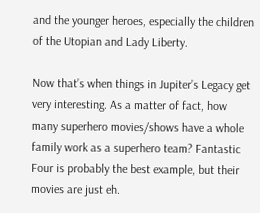and the younger heroes, especially the children of the Utopian and Lady Liberty.

Now that’s when things in Jupiter’s Legacy get very interesting. As a matter of fact, how many superhero movies/shows have a whole family work as a superhero team? Fantastic Four is probably the best example, but their movies are just eh.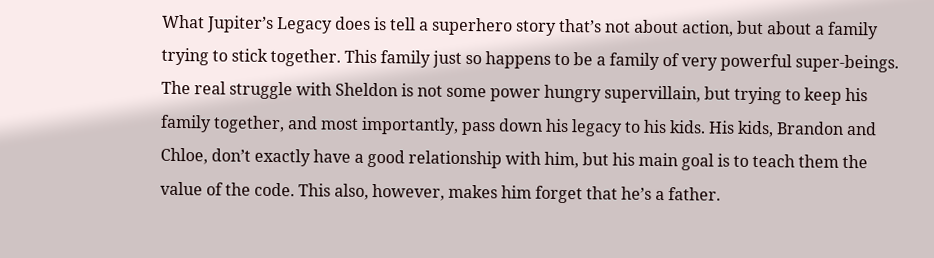What Jupiter’s Legacy does is tell a superhero story that’s not about action, but about a family trying to stick together. This family just so happens to be a family of very powerful super-beings. The real struggle with Sheldon is not some power hungry supervillain, but trying to keep his family together, and most importantly, pass down his legacy to his kids. His kids, Brandon and Chloe, don’t exactly have a good relationship with him, but his main goal is to teach them the value of the code. This also, however, makes him forget that he’s a father.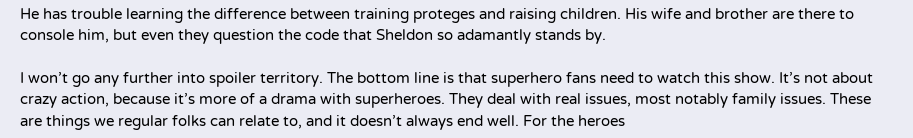He has trouble learning the difference between training proteges and raising children. His wife and brother are there to console him, but even they question the code that Sheldon so adamantly stands by.

I won’t go any further into spoiler territory. The bottom line is that superhero fans need to watch this show. It’s not about crazy action, because it’s more of a drama with superheroes. They deal with real issues, most notably family issues. These are things we regular folks can relate to, and it doesn’t always end well. For the heroes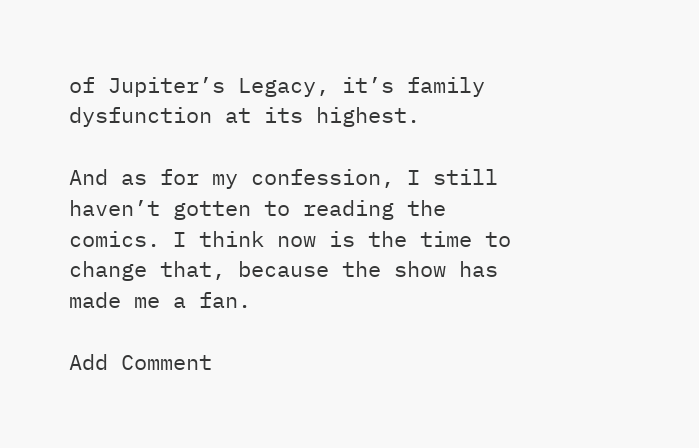of Jupiter’s Legacy, it’s family dysfunction at its highest.

And as for my confession, I still haven’t gotten to reading the comics. I think now is the time to change that, because the show has made me a fan.

Add Comment